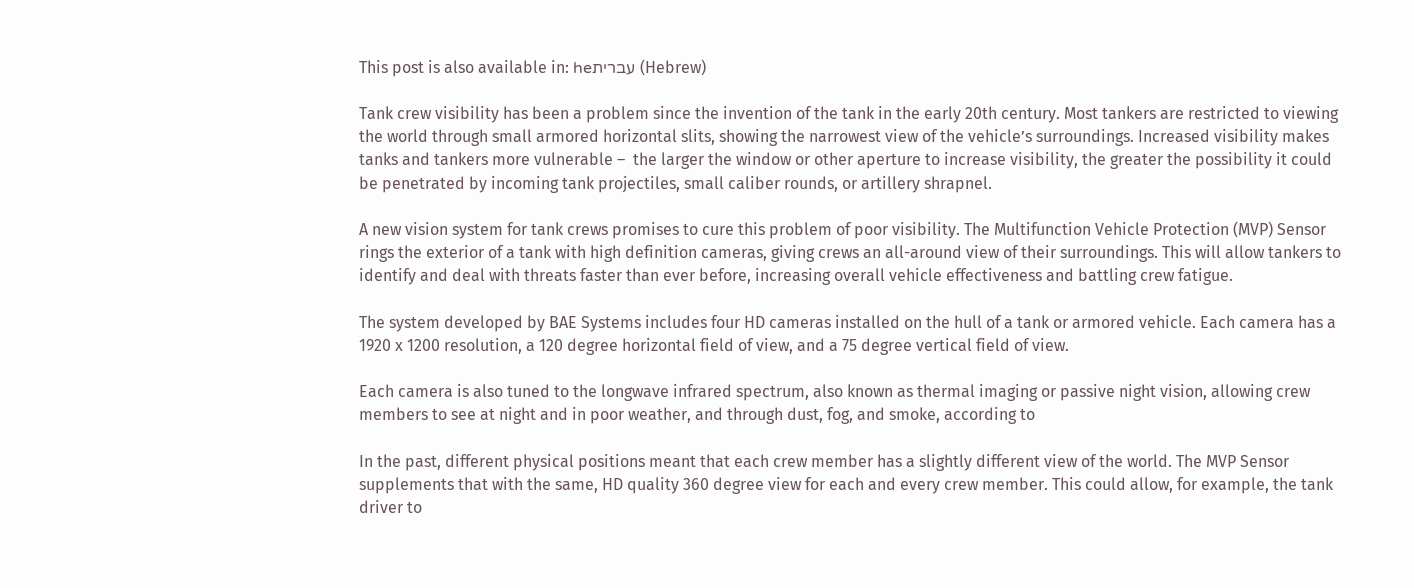This post is also available in: heעברית (Hebrew)

Tank crew visibility has been a problem since the invention of the tank in the early 20th century. Most tankers are restricted to viewing the world through small armored horizontal slits, showing the narrowest view of the vehicle’s surroundings. Increased visibility makes tanks and tankers more vulnerable –  the larger the window or other aperture to increase visibility, the greater the possibility it could be penetrated by incoming tank projectiles, small caliber rounds, or artillery shrapnel.

A new vision system for tank crews promises to cure this problem of poor visibility. The Multifunction Vehicle Protection (MVP) Sensor rings the exterior of a tank with high definition cameras, giving crews an all-around view of their surroundings. This will allow tankers to identify and deal with threats faster than ever before, increasing overall vehicle effectiveness and battling crew fatigue.

The system developed by BAE Systems includes four HD cameras installed on the hull of a tank or armored vehicle. Each camera has a 1920 x 1200 resolution, a 120 degree horizontal field of view, and a 75 degree vertical field of view.

Each camera is also tuned to the longwave infrared spectrum, also known as thermal imaging or passive night vision, allowing crew members to see at night and in poor weather, and through dust, fog, and smoke, according to

In the past, different physical positions meant that each crew member has a slightly different view of the world. The MVP Sensor supplements that with the same, HD quality 360 degree view for each and every crew member. This could allow, for example, the tank driver to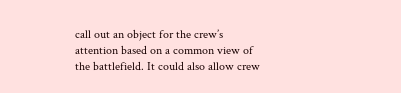call out an object for the crew’s attention based on a common view of the battlefield. It could also allow crew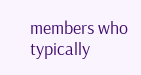members who typically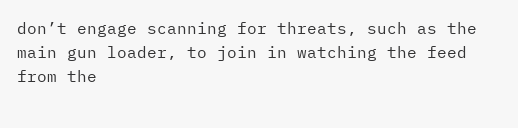don’t engage scanning for threats, such as the main gun loader, to join in watching the feed from the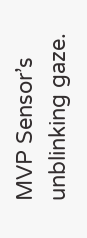MVP Sensor’s unblinking gaze.